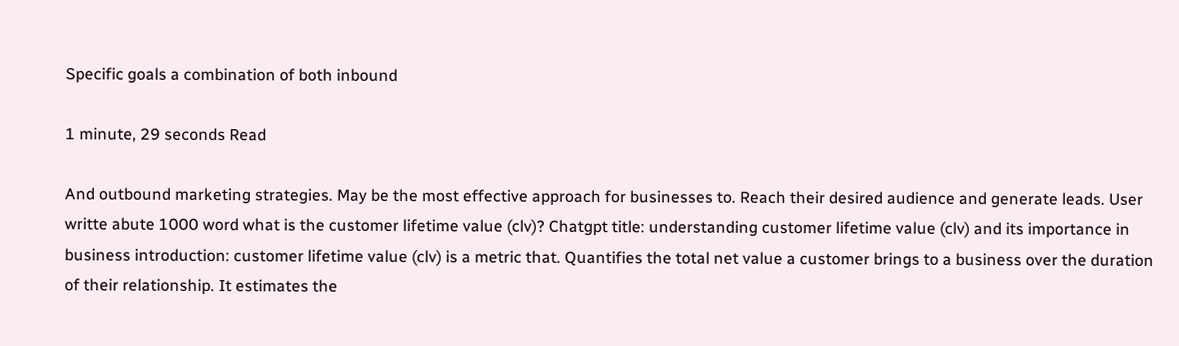Specific goals a combination of both inbound

1 minute, 29 seconds Read

And outbound marketing strategies. May be the most effective approach for businesses to. Reach their desired audience and generate leads. User writte abute 1000 word what is the customer lifetime value (clv)? Chatgpt title: understanding customer lifetime value (clv) and its importance in business introduction: customer lifetime value (clv) is a metric that. Quantifies the total net value a customer brings to a business over the duration of their relationship. It estimates the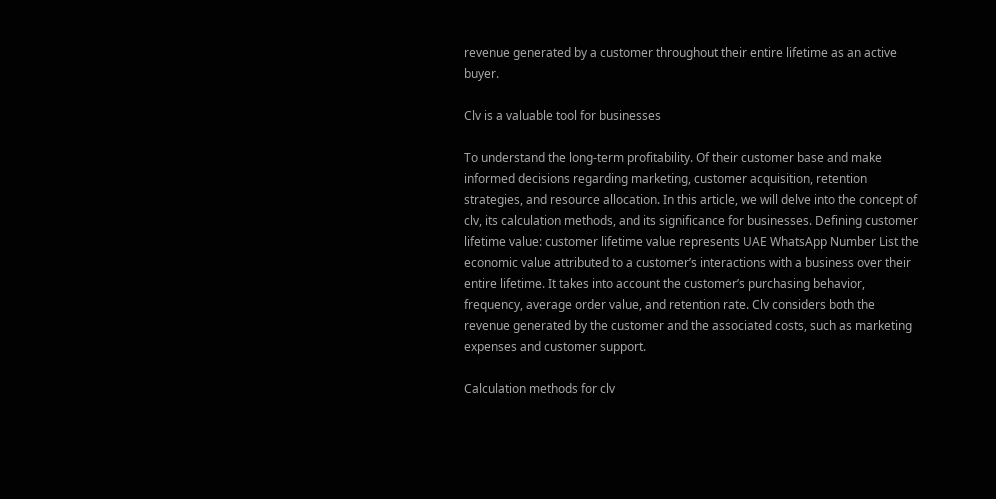revenue generated by a customer throughout their entire lifetime as an active buyer.

Clv is a valuable tool for businesses

To understand the long-term profitability. Of their customer base and make informed decisions regarding marketing, customer acquisition, retention strategies, and resource allocation. In this article, we will delve into the concept of clv, its calculation methods, and its significance for businesses. Defining customer lifetime value: customer lifetime value represents UAE WhatsApp Number List the economic value attributed to a customer’s interactions with a business over their entire lifetime. It takes into account the customer’s purchasing behavior, frequency, average order value, and retention rate. Clv considers both the revenue generated by the customer and the associated costs, such as marketing expenses and customer support.

Calculation methods for clv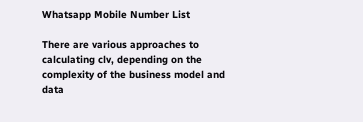Whatsapp Mobile Number List

There are various approaches to calculating clv, depending on the complexity of the business model and data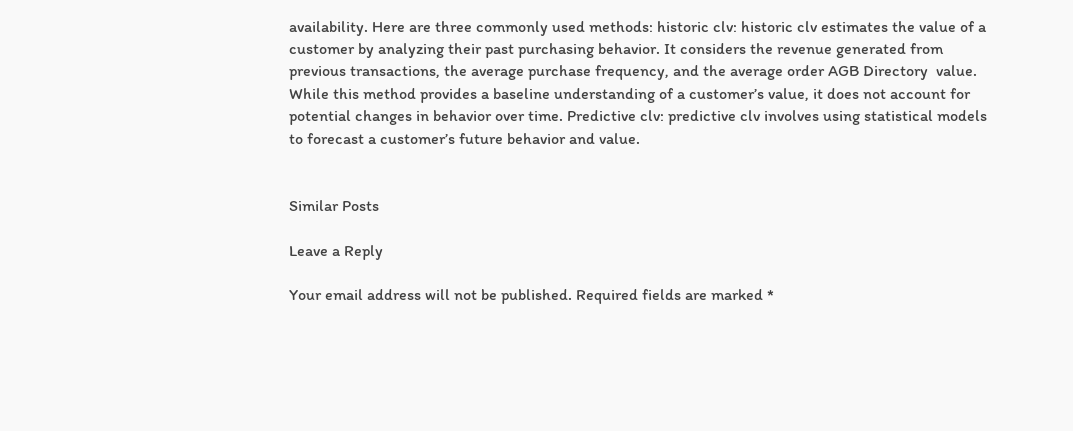availability. Here are three commonly used methods: historic clv: historic clv estimates the value of a customer by analyzing their past purchasing behavior. It considers the revenue generated from previous transactions, the average purchase frequency, and the average order AGB Directory  value. While this method provides a baseline understanding of a customer’s value, it does not account for potential changes in behavior over time. Predictive clv: predictive clv involves using statistical models to forecast a customer’s future behavior and value.


Similar Posts

Leave a Reply

Your email address will not be published. Required fields are marked *